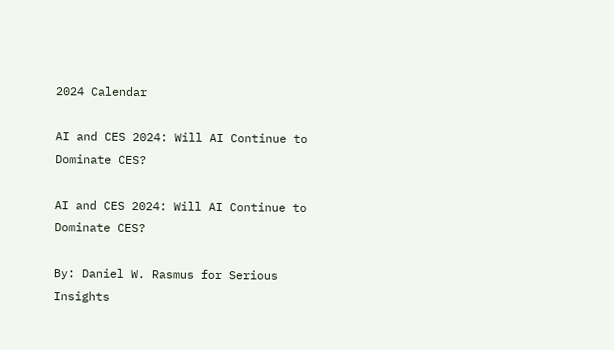2024 Calendar

AI and CES 2024: Will AI Continue to Dominate CES?

AI and CES 2024: Will AI Continue to Dominate CES?

By: Daniel W. Rasmus for Serious Insights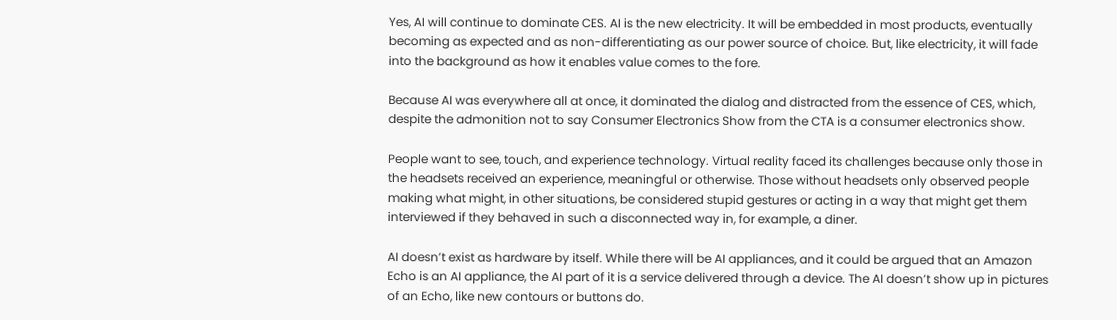Yes, AI will continue to dominate CES. AI is the new electricity. It will be embedded in most products, eventually becoming as expected and as non-differentiating as our power source of choice. But, like electricity, it will fade into the background as how it enables value comes to the fore.

Because AI was everywhere all at once, it dominated the dialog and distracted from the essence of CES, which, despite the admonition not to say Consumer Electronics Show from the CTA is a consumer electronics show.

People want to see, touch, and experience technology. Virtual reality faced its challenges because only those in the headsets received an experience, meaningful or otherwise. Those without headsets only observed people making what might, in other situations, be considered stupid gestures or acting in a way that might get them interviewed if they behaved in such a disconnected way in, for example, a diner.

AI doesn’t exist as hardware by itself. While there will be AI appliances, and it could be argued that an Amazon Echo is an AI appliance, the AI part of it is a service delivered through a device. The AI doesn’t show up in pictures of an Echo, like new contours or buttons do.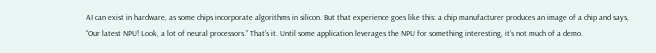AI can exist in hardware, as some chips incorporate algorithms in silicon. But that experience goes like this: a chip manufacturer produces an image of a chip and says, “Our latest NPU! Look, a lot of neural processors.” That’s it. Until some application leverages the NPU for something interesting, it’s not much of a demo.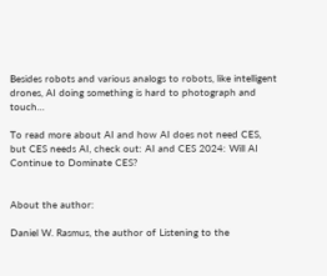Besides robots and various analogs to robots, like intelligent drones, AI doing something is hard to photograph and touch…

To read more about AI and how AI does not need CES, but CES needs AI, check out: AI and CES 2024: Will AI Continue to Dominate CES?


About the author:

Daniel W. Rasmus, the author of Listening to the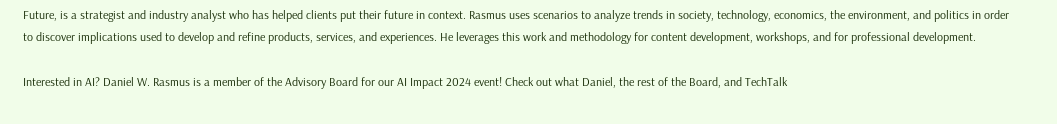Future, is a strategist and industry analyst who has helped clients put their future in context. Rasmus uses scenarios to analyze trends in society, technology, economics, the environment, and politics in order to discover implications used to develop and refine products, services, and experiences. He leverages this work and methodology for content development, workshops, and for professional development.

Interested in AI? Daniel W. Rasmus is a member of the Advisory Board for our AI Impact 2024 event! Check out what Daniel, the rest of the Board, and TechTalk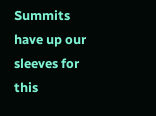Summits have up our sleeves for this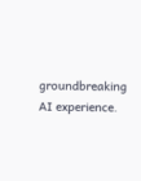groundbreaking AI experience.